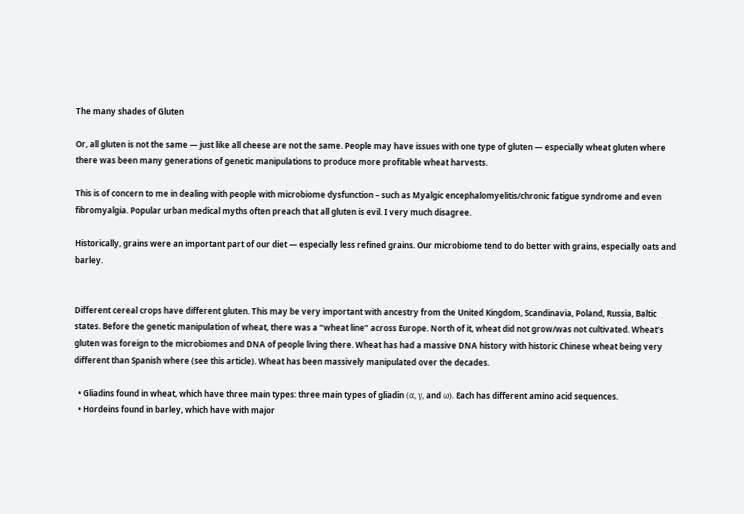The many shades of Gluten

Or, all gluten is not the same — just like all cheese are not the same. People may have issues with one type of gluten — especially wheat gluten where there was been many generations of genetic manipulations to produce more profitable wheat harvests.

This is of concern to me in dealing with people with microbiome dysfunction – such as Myalgic encephalomyelitis/chronic fatigue syndrome and even fibromyalgia. Popular urban medical myths often preach that all gluten is evil. I very much disagree.

Historically, grains were an important part of our diet — especially less refined grains. Our microbiome tend to do better with grains, especially oats and barley.


Different cereal crops have different gluten. This may be very important with ancestry from the United Kingdom, Scandinavia, Poland, Russia, Baltic states. Before the genetic manipulation of wheat, there was a “wheat line” across Europe. North of it, wheat did not grow/was not cultivated. Wheat’s gluten was foreign to the microbiomes and DNA of people living there. Wheat has had a massive DNA history with historic Chinese wheat being very different than Spanish where (see this article). Wheat has been massively manipulated over the decades.

  • Gliadins found in wheat, which have three main types: three main types of gliadin (α, γ, and ω). Each has different amino acid sequences.
  • Hordeins found in barley, which have with major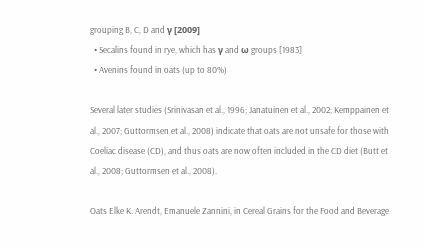grouping B, C, D and γ [2009]
  • Secalins found in rye, which has γ and ω groups [1983]
  • Avenins found in oats (up to 80%)

Several later studies (Srinivasan et al., 1996; Janatuinen et al., 2002; Kemppainen et al., 2007; Guttormsen et al., 2008) indicate that oats are not unsafe for those with Coeliac disease (CD), and thus oats are now often included in the CD diet (Butt et al., 2008; Guttormsen et al., 2008).

Oats Elke K. Arendt, Emanuele Zannini, in Cereal Grains for the Food and Beverage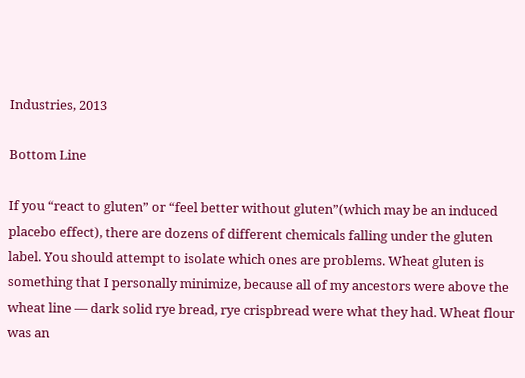Industries, 2013

Bottom Line

If you “react to gluten” or “feel better without gluten”(which may be an induced placebo effect), there are dozens of different chemicals falling under the gluten label. You should attempt to isolate which ones are problems. Wheat gluten is something that I personally minimize, because all of my ancestors were above the wheat line — dark solid rye bread, rye crispbread were what they had. Wheat flour was an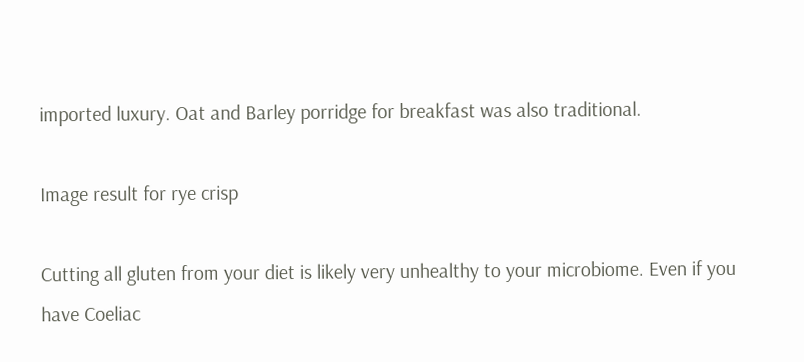imported luxury. Oat and Barley porridge for breakfast was also traditional.

Image result for rye crisp

Cutting all gluten from your diet is likely very unhealthy to your microbiome. Even if you have Coeliac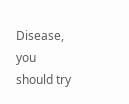Disease, you should try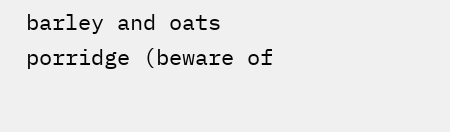barley and oats porridge (beware of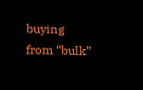buying from “bulk”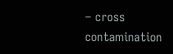– cross contamination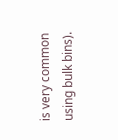is very common using bulk bins).